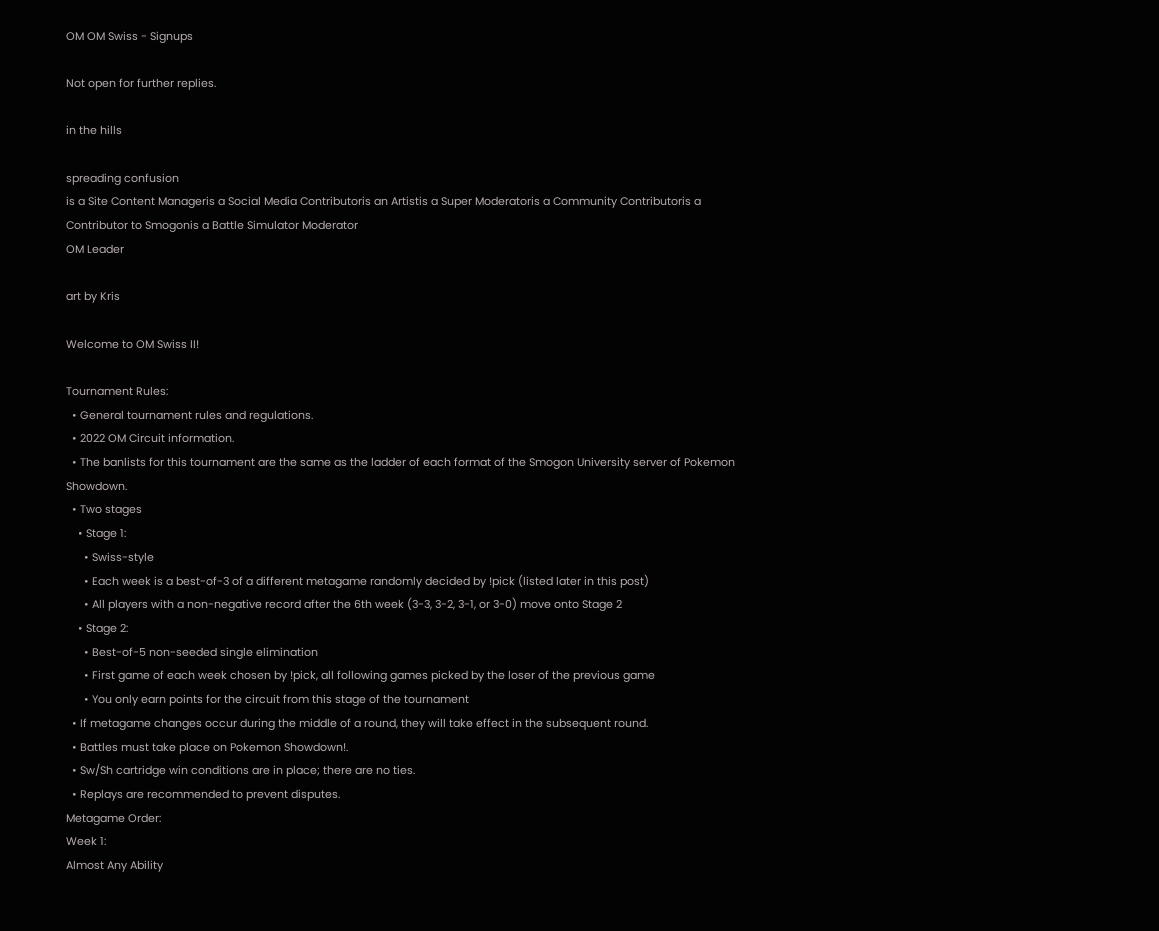OM OM Swiss - Signups

Not open for further replies.

in the hills

spreading confusion
is a Site Content Manageris a Social Media Contributoris an Artistis a Super Moderatoris a Community Contributoris a Contributor to Smogonis a Battle Simulator Moderator
OM Leader

art by Kris

Welcome to OM Swiss II!

Tournament Rules:
  • General tournament rules and regulations.
  • 2022 OM Circuit information.
  • The banlists for this tournament are the same as the ladder of each format of the Smogon University server of Pokemon Showdown.
  • Two stages
    • Stage 1:
      • Swiss-style
      • Each week is a best-of-3 of a different metagame randomly decided by !pick (listed later in this post)
      • All players with a non-negative record after the 6th week (3-3, 3-2, 3-1, or 3-0) move onto Stage 2
    • Stage 2:
      • Best-of-5 non-seeded single elimination
      • First game of each week chosen by !pick, all following games picked by the loser of the previous game
      • You only earn points for the circuit from this stage of the tournament
  • If metagame changes occur during the middle of a round, they will take effect in the subsequent round.
  • Battles must take place on Pokemon Showdown!.
  • Sw/Sh cartridge win conditions are in place; there are no ties.
  • Replays are recommended to prevent disputes.
Metagame Order:
Week 1:
Almost Any Ability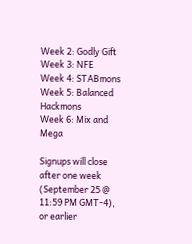Week 2: Godly Gift
Week 3: NFE
Week 4: STABmons
Week 5: Balanced Hackmons
Week 6: Mix and Mega

Signups will close after one week (September 25 @ 11:59 PM GMT-4), or earlier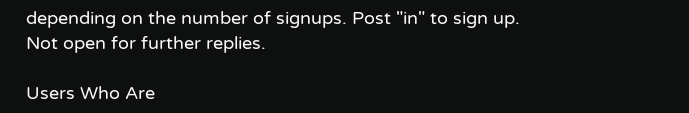depending on the number of signups. Post "in" to sign up.
Not open for further replies.

Users Who Are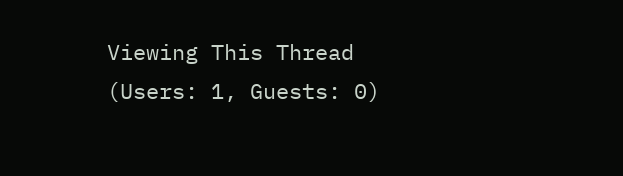Viewing This Thread (Users: 1, Guests: 0)